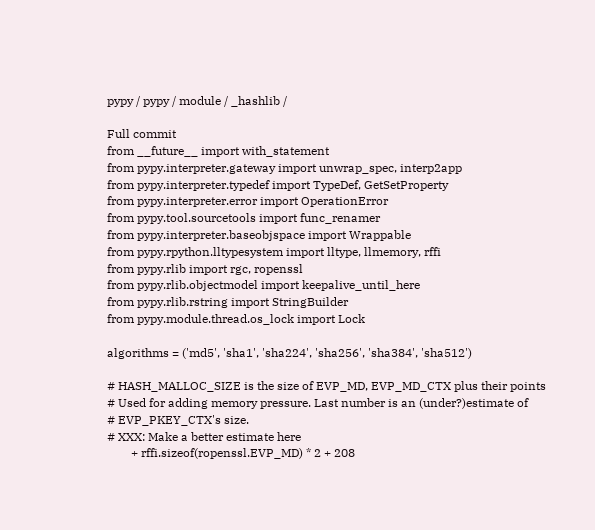pypy / pypy / module / _hashlib /

Full commit
from __future__ import with_statement
from pypy.interpreter.gateway import unwrap_spec, interp2app
from pypy.interpreter.typedef import TypeDef, GetSetProperty
from pypy.interpreter.error import OperationError
from pypy.tool.sourcetools import func_renamer
from pypy.interpreter.baseobjspace import Wrappable
from pypy.rpython.lltypesystem import lltype, llmemory, rffi
from pypy.rlib import rgc, ropenssl
from pypy.rlib.objectmodel import keepalive_until_here
from pypy.rlib.rstring import StringBuilder
from pypy.module.thread.os_lock import Lock

algorithms = ('md5', 'sha1', 'sha224', 'sha256', 'sha384', 'sha512')

# HASH_MALLOC_SIZE is the size of EVP_MD, EVP_MD_CTX plus their points
# Used for adding memory pressure. Last number is an (under?)estimate of
# EVP_PKEY_CTX's size.
# XXX: Make a better estimate here
        + rffi.sizeof(ropenssl.EVP_MD) * 2 + 208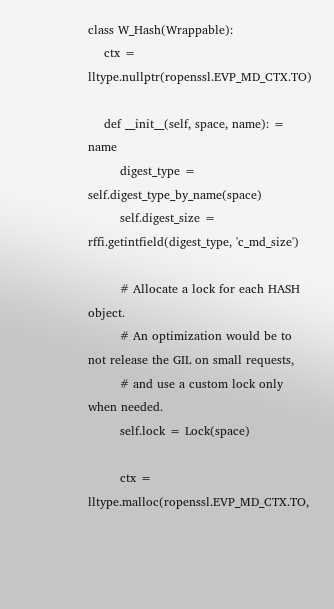class W_Hash(Wrappable):
    ctx = lltype.nullptr(ropenssl.EVP_MD_CTX.TO)

    def __init__(self, space, name): = name
        digest_type = self.digest_type_by_name(space)
        self.digest_size = rffi.getintfield(digest_type, 'c_md_size')

        # Allocate a lock for each HASH object.
        # An optimization would be to not release the GIL on small requests,
        # and use a custom lock only when needed.
        self.lock = Lock(space)

        ctx = lltype.malloc(ropenssl.EVP_MD_CTX.TO,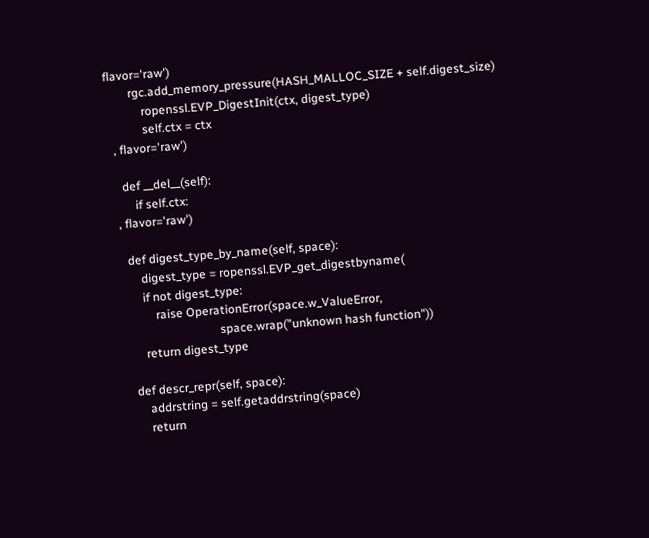flavor='raw')
        rgc.add_memory_pressure(HASH_MALLOC_SIZE + self.digest_size)
            ropenssl.EVP_DigestInit(ctx, digest_type)
            self.ctx = ctx
  , flavor='raw')

    def __del__(self):
        if self.ctx:
  , flavor='raw')

    def digest_type_by_name(self, space):
        digest_type = ropenssl.EVP_get_digestbyname(
        if not digest_type:
            raise OperationError(space.w_ValueError,
                                 space.wrap("unknown hash function"))
        return digest_type

    def descr_repr(self, space):
        addrstring = self.getaddrstring(space)
        return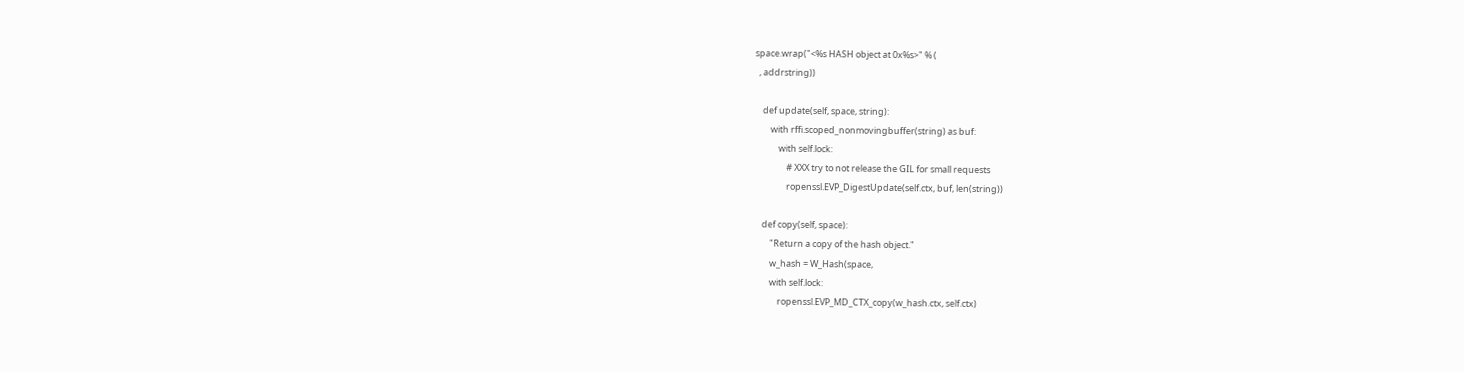space.wrap("<%s HASH object at 0x%s>" % (
  , addrstring))

    def update(self, space, string):
        with rffi.scoped_nonmovingbuffer(string) as buf:
            with self.lock:
                # XXX try to not release the GIL for small requests
                ropenssl.EVP_DigestUpdate(self.ctx, buf, len(string))

    def copy(self, space):
        "Return a copy of the hash object."
        w_hash = W_Hash(space,
        with self.lock:
            ropenssl.EVP_MD_CTX_copy(w_hash.ctx, self.ctx)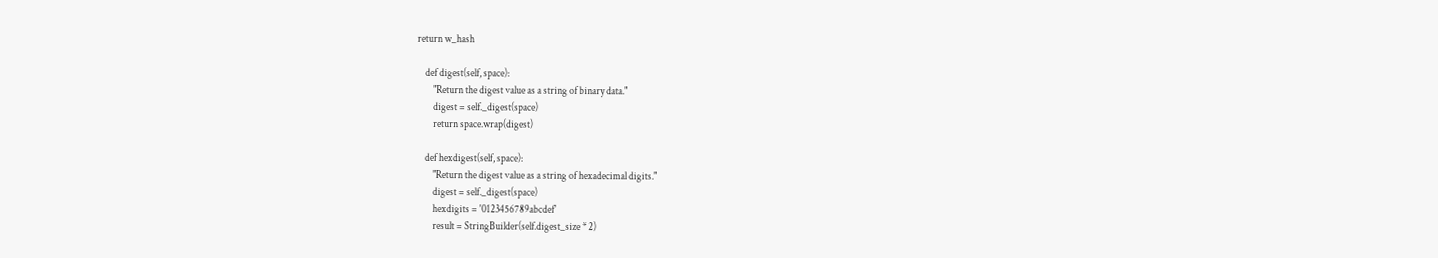return w_hash

    def digest(self, space):
        "Return the digest value as a string of binary data."
        digest = self._digest(space)
        return space.wrap(digest)

    def hexdigest(self, space):
        "Return the digest value as a string of hexadecimal digits."
        digest = self._digest(space)
        hexdigits = '0123456789abcdef'
        result = StringBuilder(self.digest_size * 2)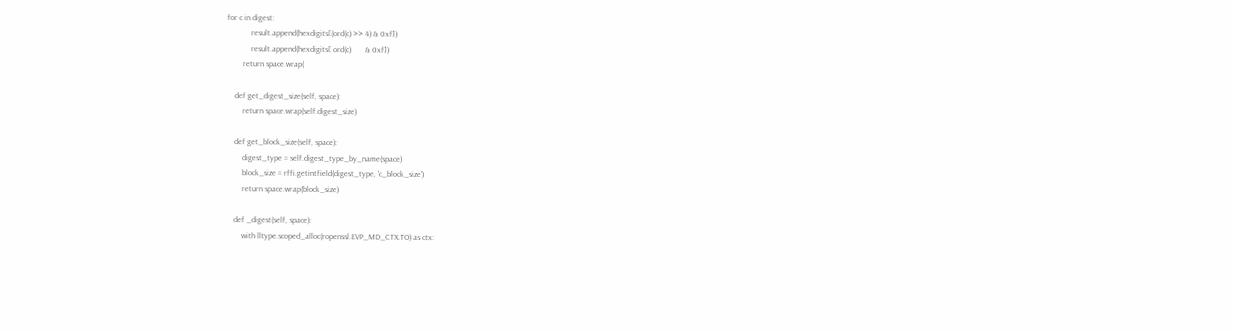for c in digest:
            result.append(hexdigits[(ord(c) >> 4) & 0xf])
            result.append(hexdigits[ ord(c)       & 0xf])
        return space.wrap(

    def get_digest_size(self, space):
        return space.wrap(self.digest_size)

    def get_block_size(self, space):
        digest_type = self.digest_type_by_name(space)
        block_size = rffi.getintfield(digest_type, 'c_block_size')
        return space.wrap(block_size)

    def _digest(self, space):
        with lltype.scoped_alloc(ropenssl.EVP_MD_CTX.TO) as ctx: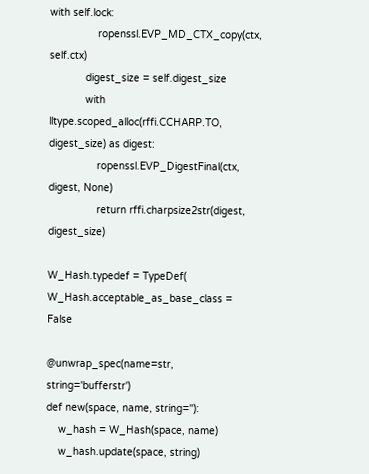with self.lock:
                ropenssl.EVP_MD_CTX_copy(ctx, self.ctx)
            digest_size = self.digest_size
            with lltype.scoped_alloc(rffi.CCHARP.TO, digest_size) as digest:
                ropenssl.EVP_DigestFinal(ctx, digest, None)
                return rffi.charpsize2str(digest, digest_size)

W_Hash.typedef = TypeDef(
W_Hash.acceptable_as_base_class = False

@unwrap_spec(name=str, string='bufferstr')
def new(space, name, string=''):
    w_hash = W_Hash(space, name)
    w_hash.update(space, string)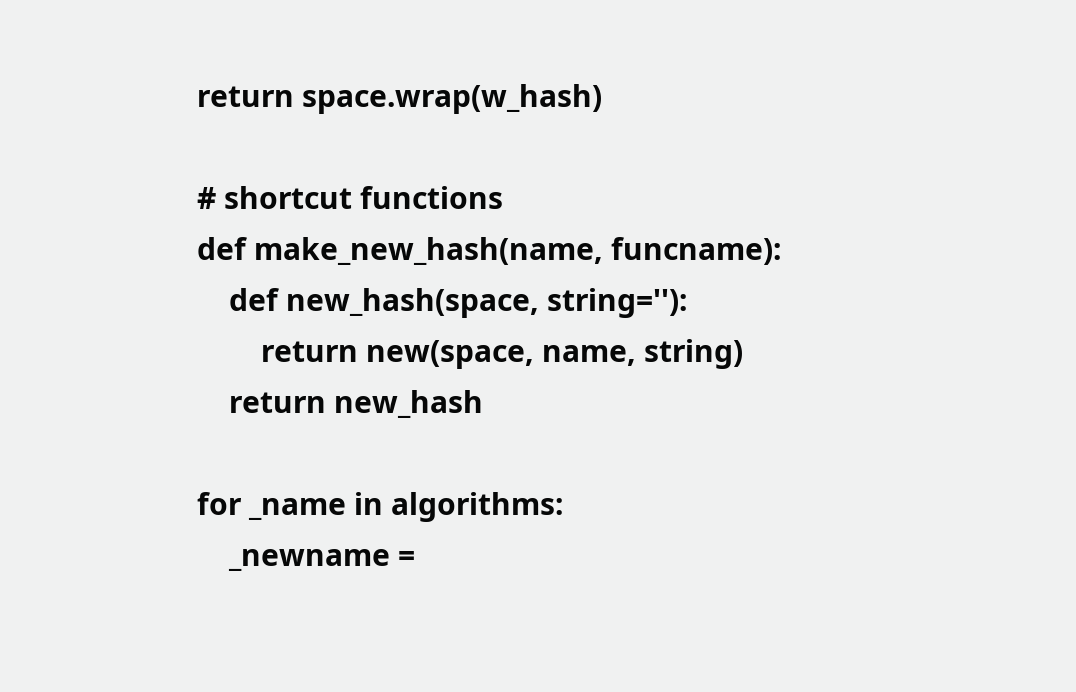return space.wrap(w_hash)

# shortcut functions
def make_new_hash(name, funcname):
    def new_hash(space, string=''):
        return new(space, name, string)
    return new_hash

for _name in algorithms:
    _newname =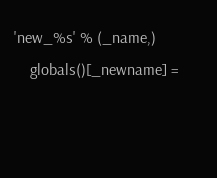'new_%s' % (_name,)
    globals()[_newname] =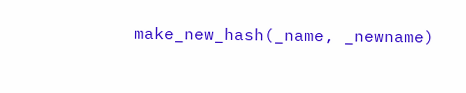make_new_hash(_name, _newname)